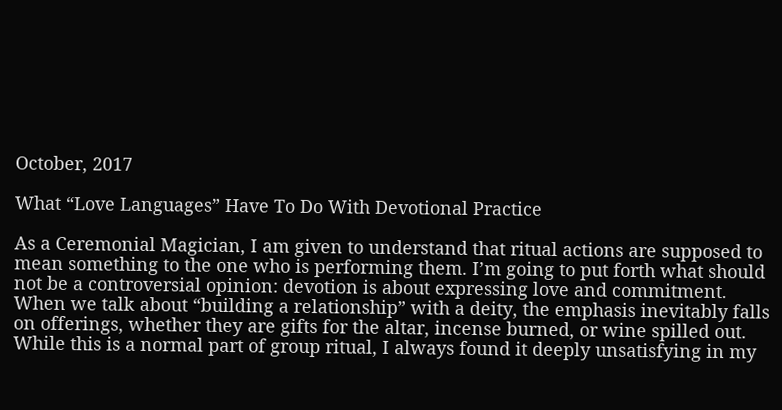October, 2017

What “Love Languages” Have To Do With Devotional Practice

As a Ceremonial Magician, I am given to understand that ritual actions are supposed to mean something to the one who is performing them. I’m going to put forth what should not be a controversial opinion: devotion is about expressing love and commitment. When we talk about “building a relationship” with a deity, the emphasis inevitably falls on offerings, whether they are gifts for the altar, incense burned, or wine spilled out. While this is a normal part of group ritual, I always found it deeply unsatisfying in my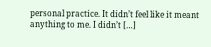personal practice. It didn’t feel like it meant anything to me. I didn’t […]